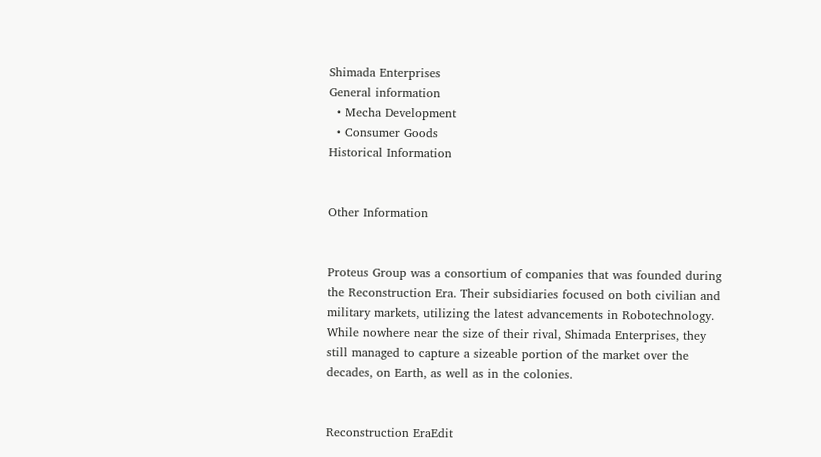Shimada Enterprises
General information
  • Mecha Development
  • Consumer Goods
Historical Information


Other Information


Proteus Group was a consortium of companies that was founded during the Reconstruction Era. Their subsidiaries focused on both civilian and military markets, utilizing the latest advancements in Robotechnology. While nowhere near the size of their rival, Shimada Enterprises, they still managed to capture a sizeable portion of the market over the decades, on Earth, as well as in the colonies.


Reconstruction EraEdit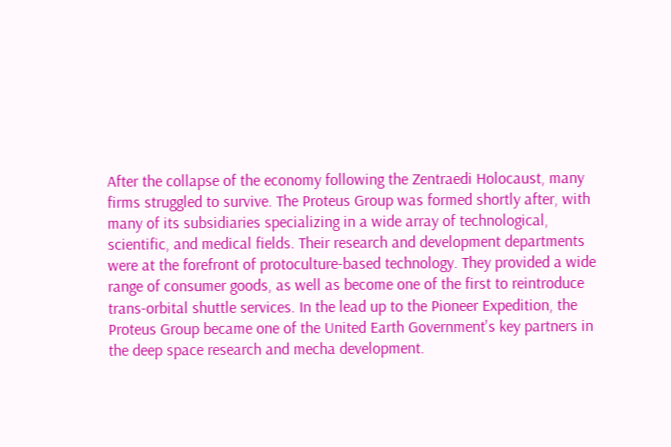After the collapse of the economy following the Zentraedi Holocaust, many firms struggled to survive. The Proteus Group was formed shortly after, with many of its subsidiaries specializing in a wide array of technological, scientific, and medical fields. Their research and development departments were at the forefront of protoculture-based technology. They provided a wide range of consumer goods, as well as become one of the first to reintroduce trans-orbital shuttle services. In the lead up to the Pioneer Expedition, the Proteus Group became one of the United Earth Government's key partners in the deep space research and mecha development.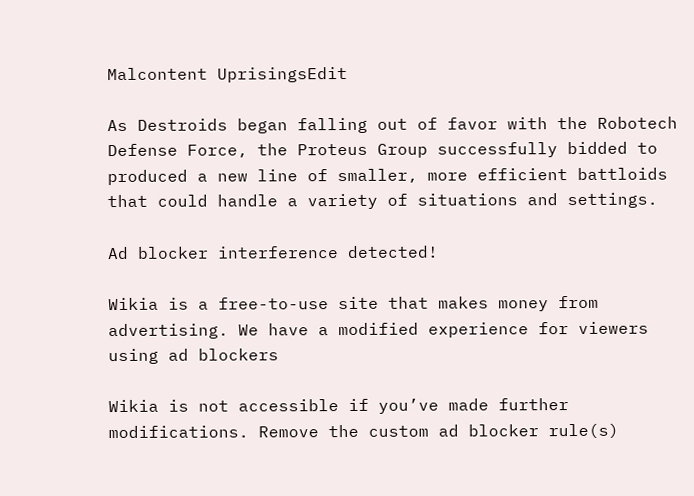Malcontent UprisingsEdit

As Destroids began falling out of favor with the Robotech Defense Force, the Proteus Group successfully bidded to produced a new line of smaller, more efficient battloids that could handle a variety of situations and settings.

Ad blocker interference detected!

Wikia is a free-to-use site that makes money from advertising. We have a modified experience for viewers using ad blockers

Wikia is not accessible if you’ve made further modifications. Remove the custom ad blocker rule(s)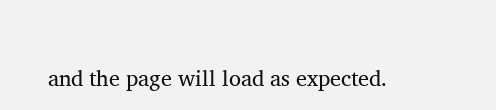and the page will load as expected.